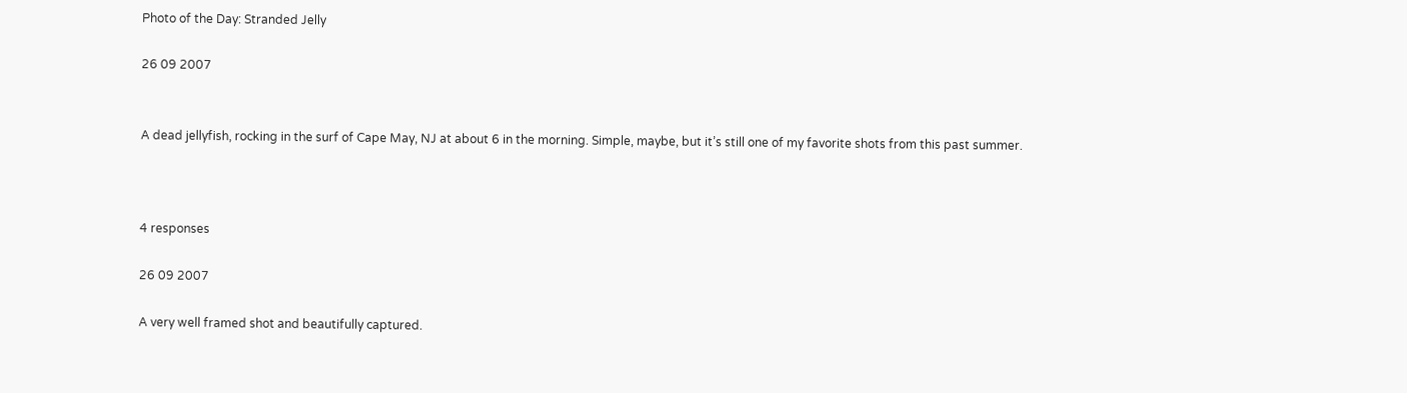Photo of the Day: Stranded Jelly

26 09 2007


A dead jellyfish, rocking in the surf of Cape May, NJ at about 6 in the morning. Simple, maybe, but it’s still one of my favorite shots from this past summer.



4 responses

26 09 2007

A very well framed shot and beautifully captured.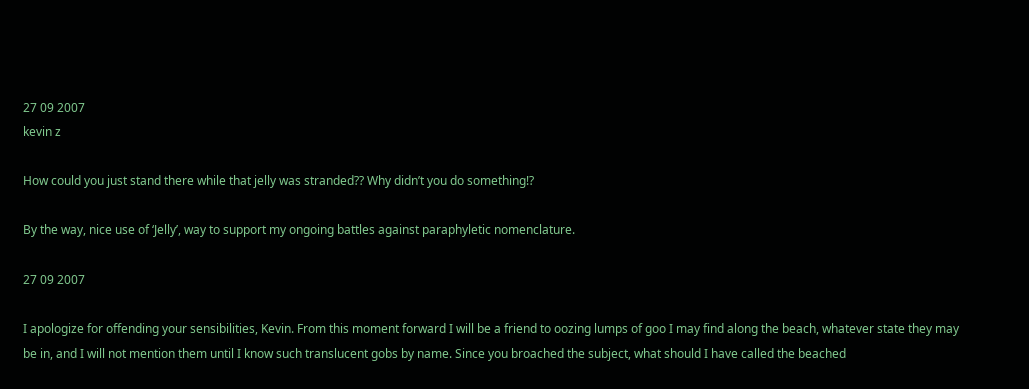27 09 2007
kevin z

How could you just stand there while that jelly was stranded?? Why didn’t you do something!?

By the way, nice use of ‘Jelly’, way to support my ongoing battles against paraphyletic nomenclature.

27 09 2007

I apologize for offending your sensibilities, Kevin. From this moment forward I will be a friend to oozing lumps of goo I may find along the beach, whatever state they may be in, and I will not mention them until I know such translucent gobs by name. Since you broached the subject, what should I have called the beached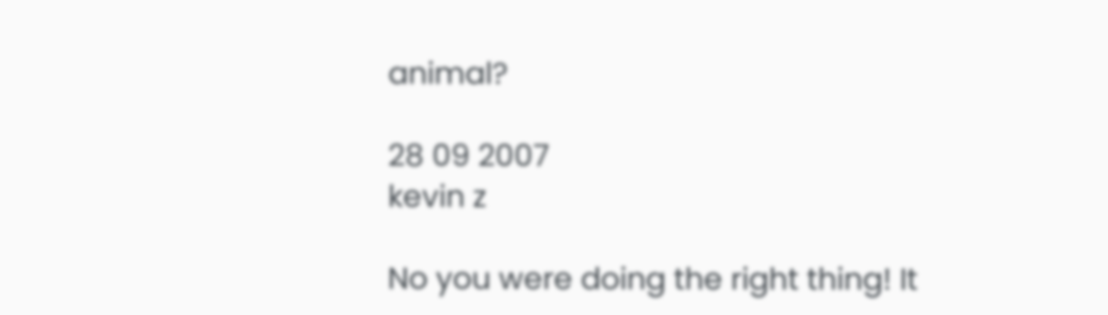animal?

28 09 2007
kevin z

No you were doing the right thing! It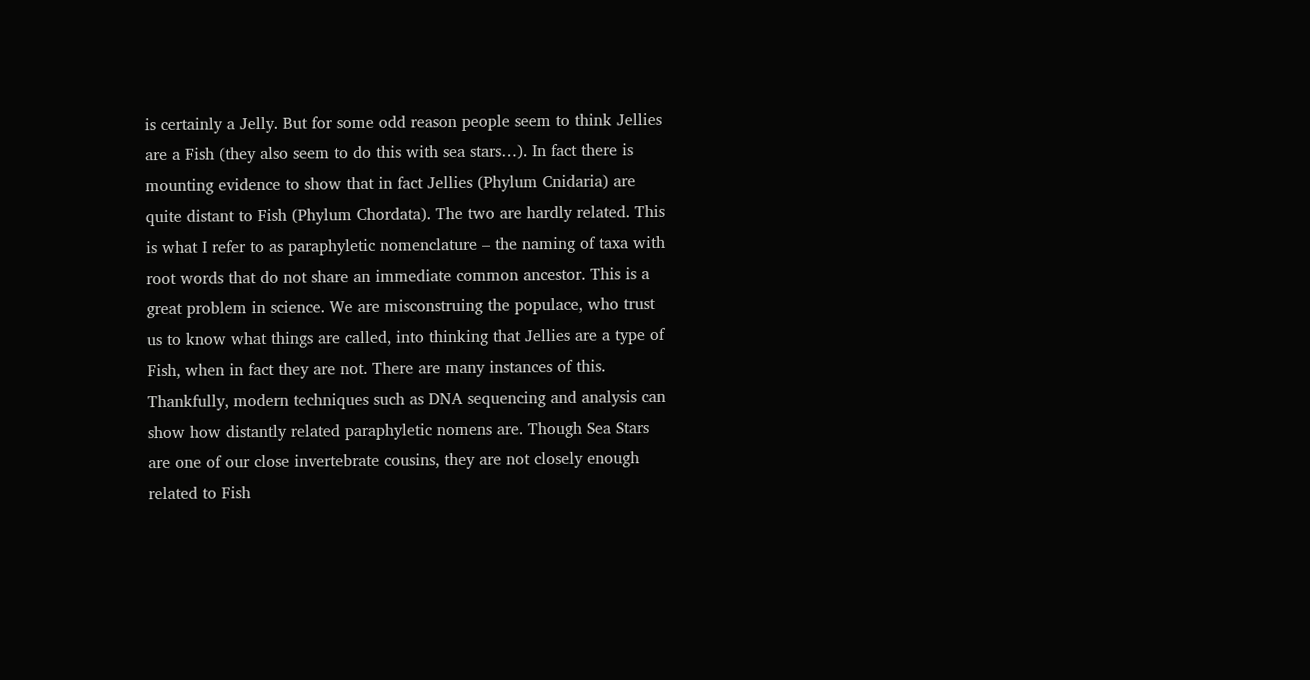is certainly a Jelly. But for some odd reason people seem to think Jellies are a Fish (they also seem to do this with sea stars…). In fact there is mounting evidence to show that in fact Jellies (Phylum Cnidaria) are quite distant to Fish (Phylum Chordata). The two are hardly related. This is what I refer to as paraphyletic nomenclature – the naming of taxa with root words that do not share an immediate common ancestor. This is a great problem in science. We are misconstruing the populace, who trust us to know what things are called, into thinking that Jellies are a type of Fish, when in fact they are not. There are many instances of this. Thankfully, modern techniques such as DNA sequencing and analysis can show how distantly related paraphyletic nomens are. Though Sea Stars are one of our close invertebrate cousins, they are not closely enough related to Fish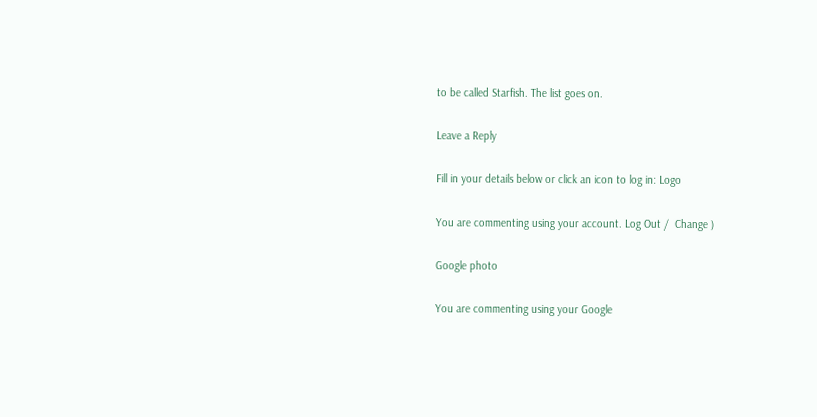to be called Starfish. The list goes on.

Leave a Reply

Fill in your details below or click an icon to log in: Logo

You are commenting using your account. Log Out /  Change )

Google photo

You are commenting using your Google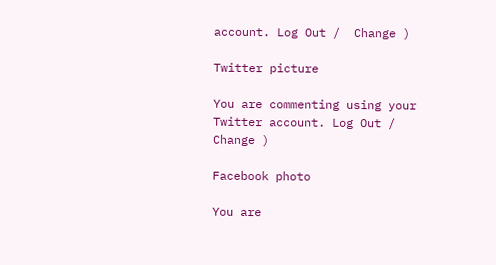account. Log Out /  Change )

Twitter picture

You are commenting using your Twitter account. Log Out /  Change )

Facebook photo

You are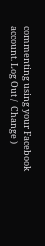commenting using your Facebook account. Log Out /  Change )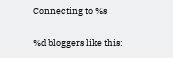Connecting to %s

%d bloggers like this: